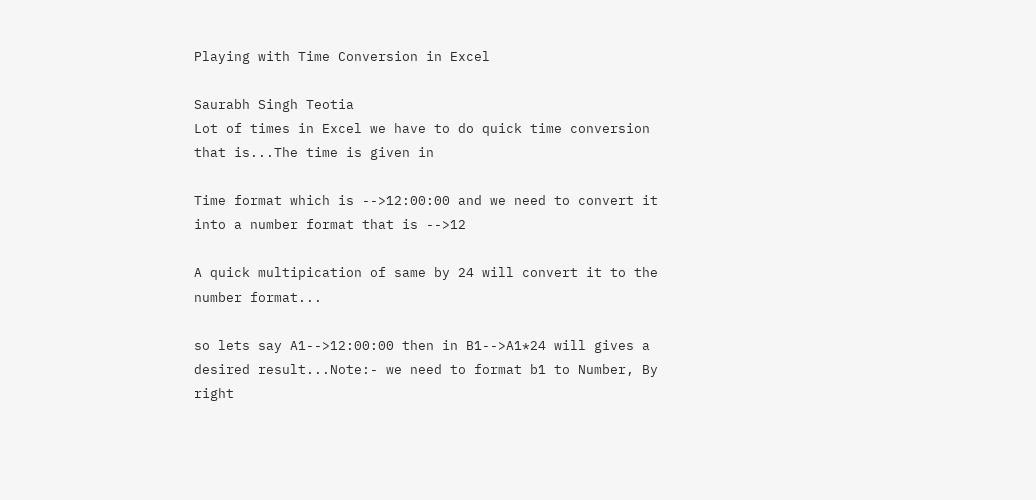Playing with Time Conversion in Excel

Saurabh Singh Teotia
Lot of times in Excel we have to do quick time conversion that is...The time is given in

Time format which is -->12:00:00 and we need to convert it into a number format that is -->12

A quick multipication of same by 24 will convert it to the number format...

so lets say A1-->12:00:00 then in B1-->A1*24 will gives a desired result...Note:- we need to format b1 to Number, By right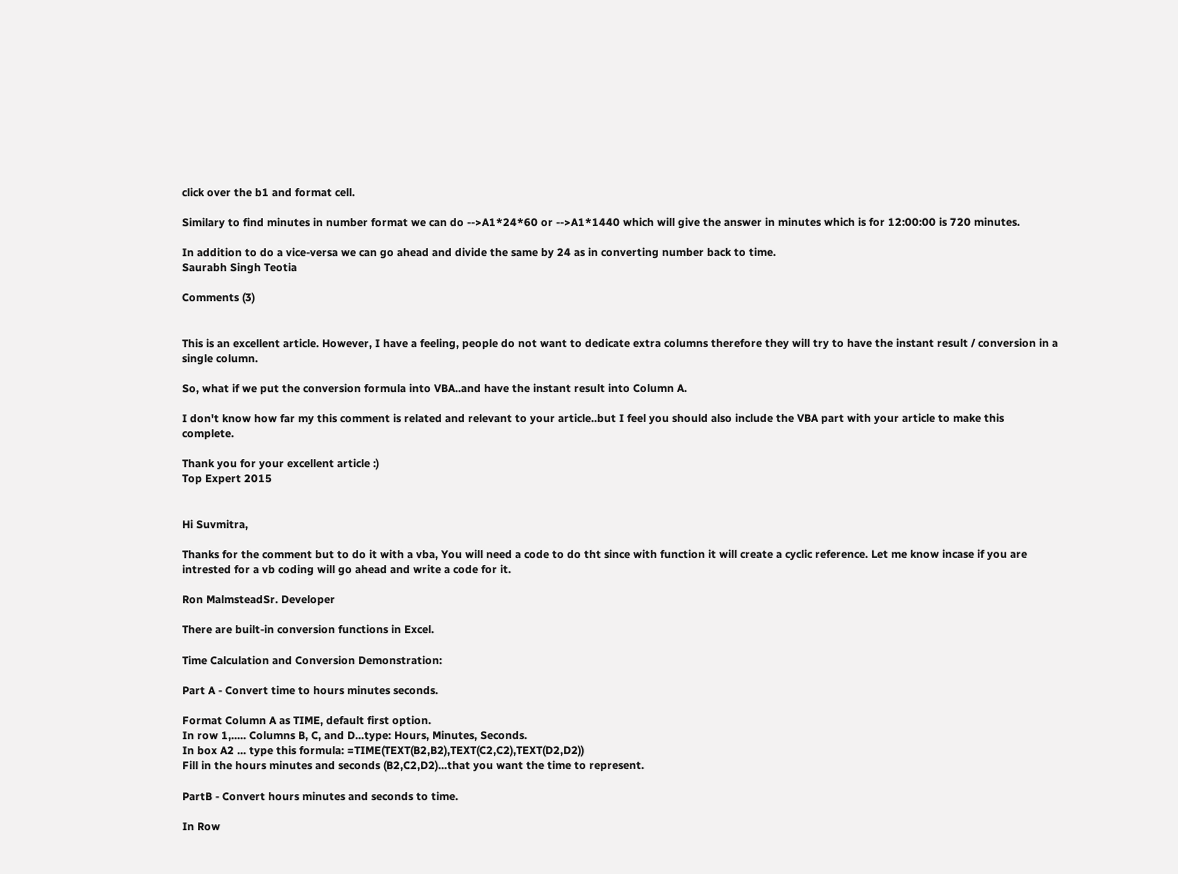click over the b1 and format cell.

Similary to find minutes in number format we can do -->A1*24*60 or -->A1*1440 which will give the answer in minutes which is for 12:00:00 is 720 minutes.

In addition to do a vice-versa we can go ahead and divide the same by 24 as in converting number back to time.
Saurabh Singh Teotia

Comments (3)


This is an excellent article. However, I have a feeling, people do not want to dedicate extra columns therefore they will try to have the instant result / conversion in a single column.

So, what if we put the conversion formula into VBA..and have the instant result into Column A.

I don't know how far my this comment is related and relevant to your article..but I feel you should also include the VBA part with your article to make this complete.

Thank you for your excellent article :)
Top Expert 2015


Hi Suvmitra,

Thanks for the comment but to do it with a vba, You will need a code to do tht since with function it will create a cyclic reference. Let me know incase if you are intrested for a vb coding will go ahead and write a code for it.

Ron MalmsteadSr. Developer

There are built-in conversion functions in Excel.

Time Calculation and Conversion Demonstration:

Part A - Convert time to hours minutes seconds.

Format Column A as TIME, default first option.
In row 1,..... Columns B, C, and D...type: Hours, Minutes, Seconds.
In box A2 ... type this formula: =TIME(TEXT(B2,B2),TEXT(C2,C2),TEXT(D2,D2))
Fill in the hours minutes and seconds (B2,C2,D2)...that you want the time to represent.

PartB - Convert hours minutes and seconds to time.

In Row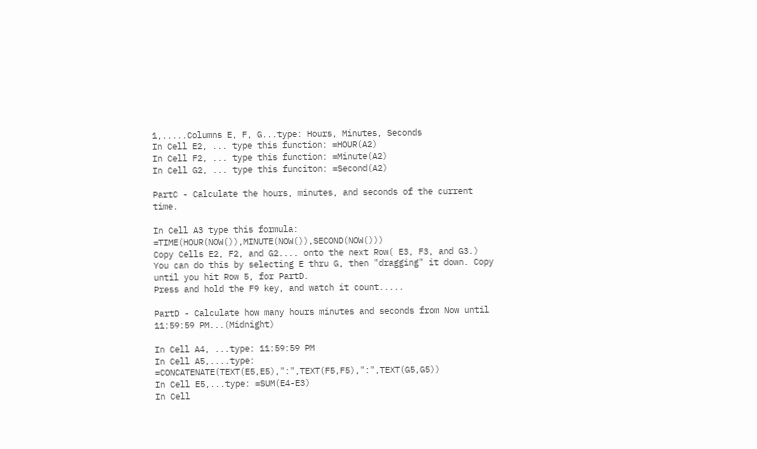1,.....Columns E, F, G...type: Hours, Minutes, Seconds
In Cell E2, ... type this function: =HOUR(A2)
In Cell F2, ... type this function: =Minute(A2)
In Cell G2, ... type this funciton: =Second(A2)

PartC - Calculate the hours, minutes, and seconds of the current time.

In Cell A3 type this formula: =TIME(HOUR(NOW()),MINUTE(NOW()),SECOND(NOW()))
Copy Cells E2, F2, and G2.... onto the next Row( E3, F3, and G3.) You can do this by selecting E thru G, then "dragging" it down. Copy until you hit Row 5, for PartD.
Press and hold the F9 key, and watch it count.....

PartD - Calculate how many hours minutes and seconds from Now until 11:59:59 PM...(Midnight)

In Cell A4, ...type: 11:59:59 PM
In Cell A5,....type: =CONCATENATE(TEXT(E5,E5),":",TEXT(F5,F5),":",TEXT(G5,G5))
In Cell E5,...type: =SUM(E4-E3)
In Cell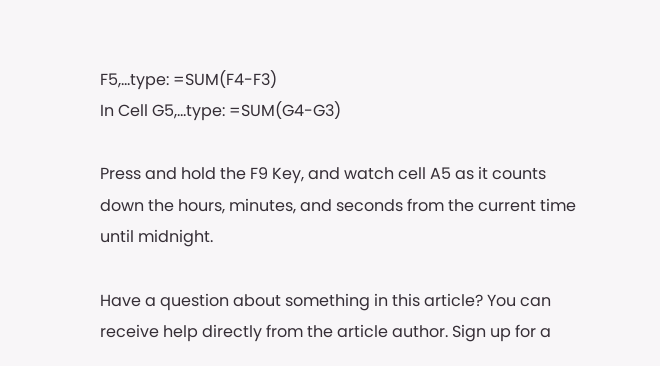F5,...type: =SUM(F4-F3)
In Cell G5,...type: =SUM(G4-G3)

Press and hold the F9 Key, and watch cell A5 as it counts down the hours, minutes, and seconds from the current time until midnight.

Have a question about something in this article? You can receive help directly from the article author. Sign up for a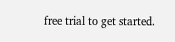free trial to get started.